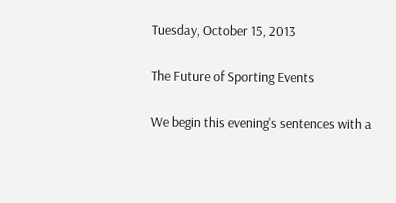Tuesday, October 15, 2013

The Future of Sporting Events

We begin this evening's sentences with a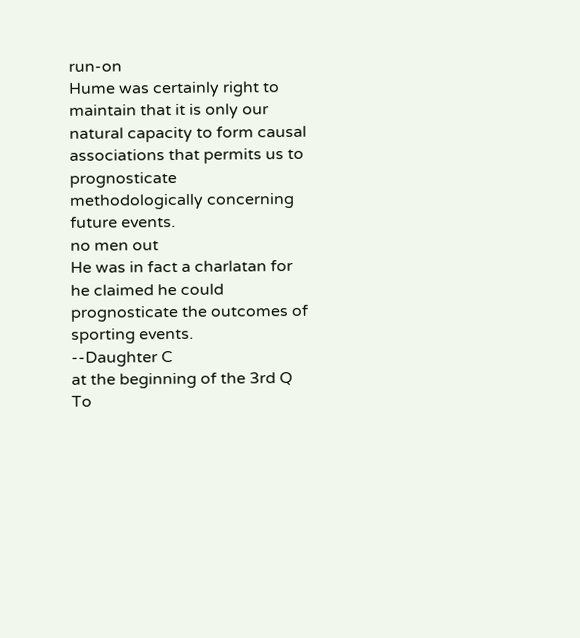run-on
Hume was certainly right to maintain that it is only our natural capacity to form causal associations that permits us to prognosticate methodologically concerning future events.
no men out
He was in fact a charlatan for he claimed he could prognosticate the outcomes of sporting events.
--Daughter C
at the beginning of the 3rd Q
To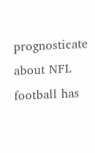prognosticate about NFL football has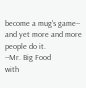become a mug's game-- and yet more and more people do it.
--Mr. Big Food
with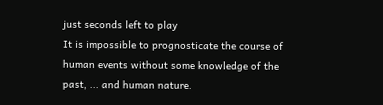just seconds left to play
It is impossible to prognosticate the course of human events without some knowledge of the past, ... and human nature.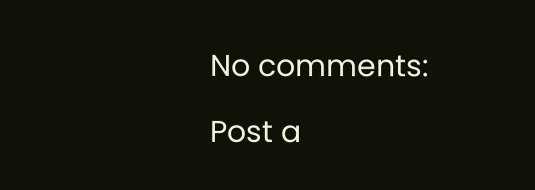No comments:

Post a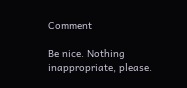Comment

Be nice. Nothing inappropriate, please.